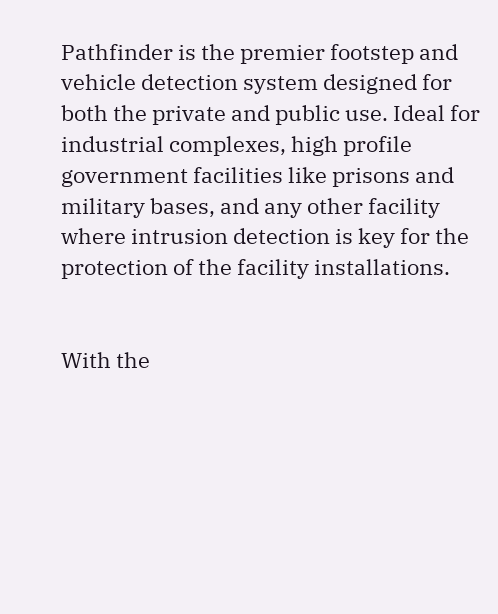Pathfinder is the premier footstep and vehicle detection system designed for both the private and public use. Ideal for industrial complexes, high profile government facilities like prisons and military bases, and any other facility where intrusion detection is key for the protection of the facility installations.


With the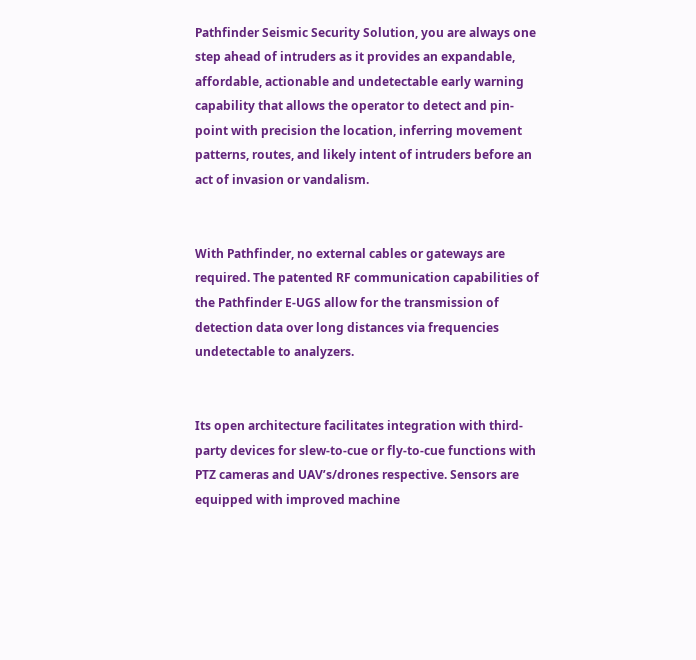Pathfinder Seismic Security Solution, you are always one step ahead of intruders as it provides an expandable, affordable, actionable and undetectable early warning capability that allows the operator to detect and pin-point with precision the location, inferring movement patterns, routes, and likely intent of intruders before an act of invasion or vandalism.


With Pathfinder, no external cables or gateways are required. The patented RF communication capabilities of the Pathfinder E-UGS allow for the transmission of detection data over long distances via frequencies undetectable to analyzers.


Its open architecture facilitates integration with third-party devices for slew-to-cue or fly-to-cue functions with PTZ cameras and UAV’s/drones respective. Sensors are equipped with improved machine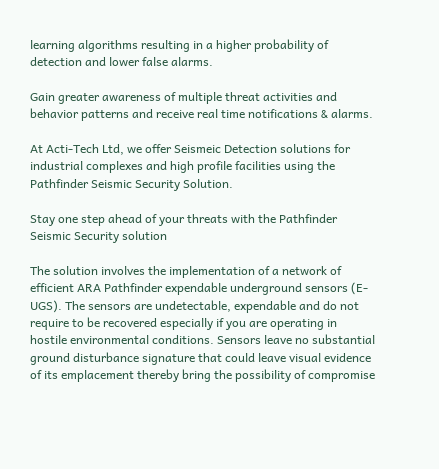learning algorithms resulting in a higher probability of detection and lower false alarms.

Gain greater awareness of multiple threat activities and behavior patterns and receive real time notifications & alarms.

At Acti-Tech Ltd, we offer Seismeic Detection solutions for industrial complexes and high profile facilities using the Pathfinder Seismic Security Solution.

Stay one step ahead of your threats with the Pathfinder Seismic Security solution

The solution involves the implementation of a network of efficient ARA Pathfinder expendable underground sensors (E-UGS). The sensors are undetectable, expendable and do not require to be recovered especially if you are operating in hostile environmental conditions. Sensors leave no substantial ground disturbance signature that could leave visual evidence of its emplacement thereby bring the possibility of compromise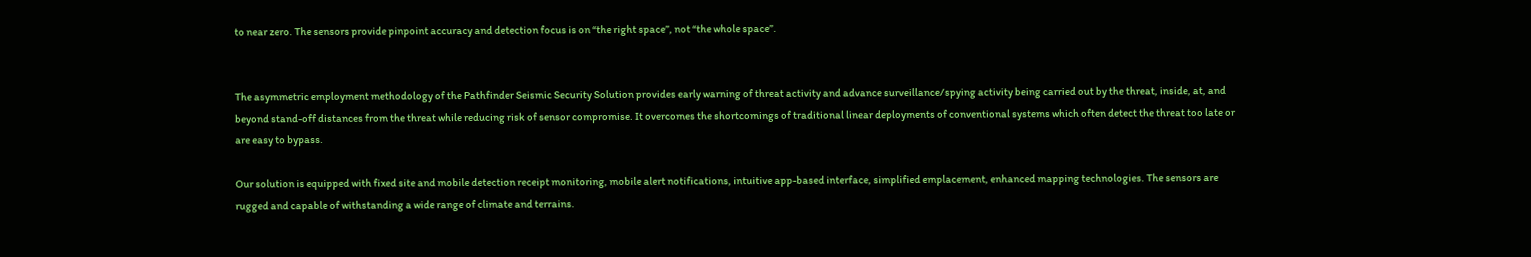to near zero. The sensors provide pinpoint accuracy and detection focus is on “the right space”, not “the whole space”.


The asymmetric employment methodology of the Pathfinder Seismic Security Solution provides early warning of threat activity and advance surveillance/spying activity being carried out by the threat, inside, at, and beyond stand-off distances from the threat while reducing risk of sensor compromise. It overcomes the shortcomings of traditional linear deployments of conventional systems which often detect the threat too late or are easy to bypass.

Our solution is equipped with fixed site and mobile detection receipt monitoring, mobile alert notifications, intuitive app-based interface, simplified emplacement, enhanced mapping technologies. The sensors are rugged and capable of withstanding a wide range of climate and terrains.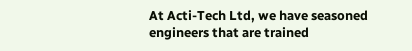At Acti-Tech Ltd, we have seasoned engineers that are trained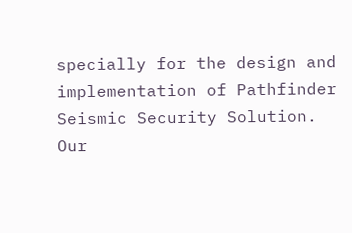specially for the design and implementation of Pathfinder Seismic Security Solution. Our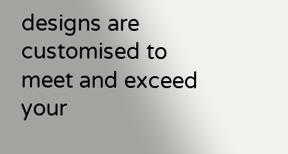designs are customised to meet and exceed your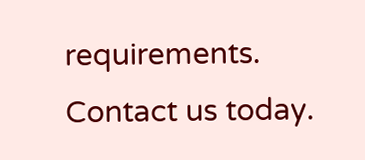requirements. Contact us today.